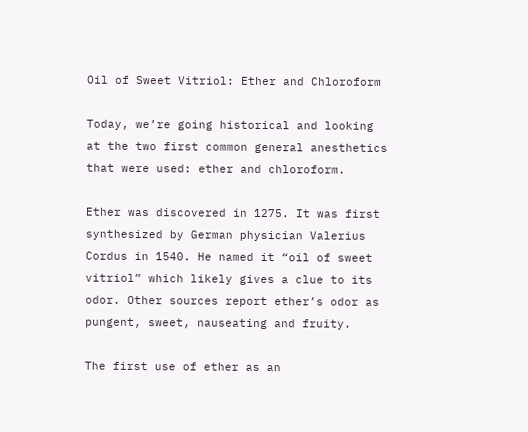Oil of Sweet Vitriol: Ether and Chloroform

Today, we’re going historical and looking at the two first common general anesthetics that were used: ether and chloroform.

Ether was discovered in 1275. It was first synthesized by German physician Valerius Cordus in 1540. He named it “oil of sweet vitriol” which likely gives a clue to its odor. Other sources report ether’s odor as pungent, sweet, nauseating and fruity.

The first use of ether as an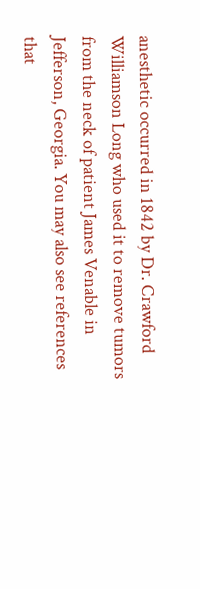anesthetic occurred in 1842 by Dr. Crawford Williamson Long who used it to remove tumors from the neck of patient James Venable in Jefferson, Georgia. You may also see references that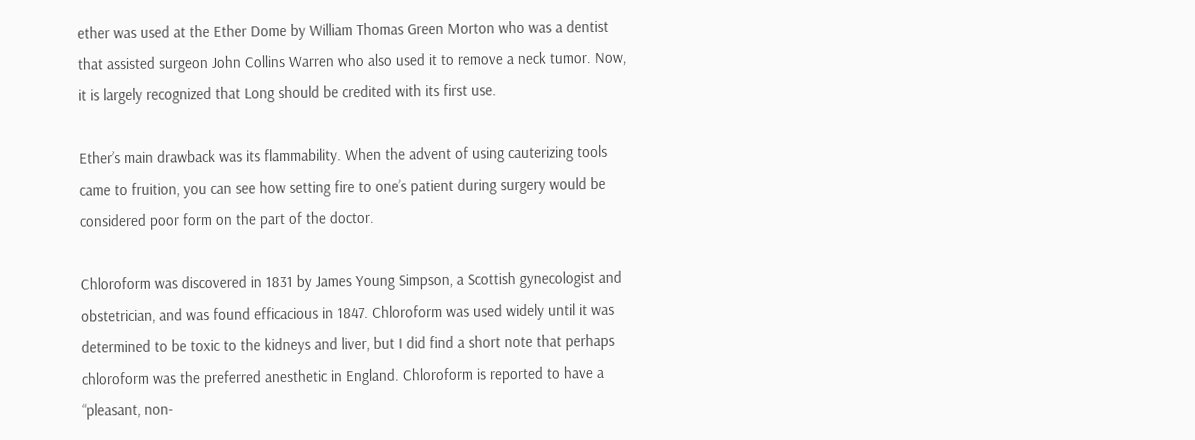ether was used at the Ether Dome by William Thomas Green Morton who was a dentist that assisted surgeon John Collins Warren who also used it to remove a neck tumor. Now, it is largely recognized that Long should be credited with its first use.

Ether’s main drawback was its flammability. When the advent of using cauterizing tools came to fruition, you can see how setting fire to one’s patient during surgery would be considered poor form on the part of the doctor.

Chloroform was discovered in 1831 by James Young Simpson, a Scottish gynecologist and obstetrician, and was found efficacious in 1847. Chloroform was used widely until it was determined to be toxic to the kidneys and liver, but I did find a short note that perhaps chloroform was the preferred anesthetic in England. Chloroform is reported to have a “pleasant, non-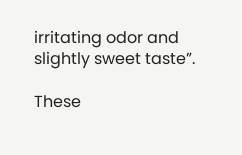irritating odor and slightly sweet taste”.

These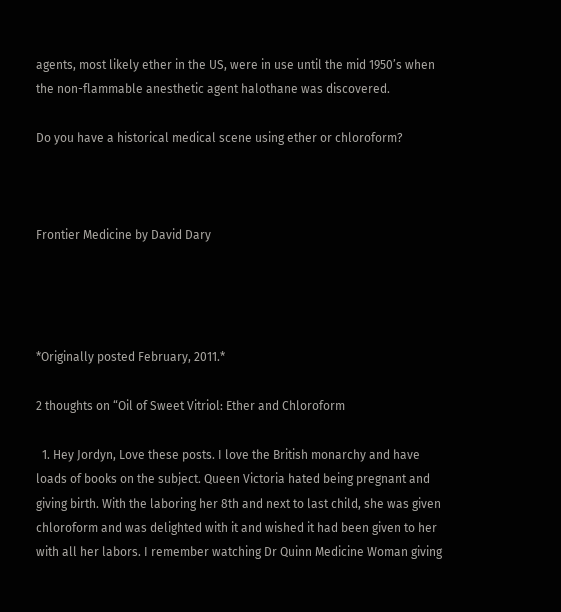agents, most likely ether in the US, were in use until the mid 1950’s when the non-flammable anesthetic agent halothane was discovered.

Do you have a historical medical scene using ether or chloroform?



Frontier Medicine by David Dary




*Originally posted February, 2011.*

2 thoughts on “Oil of Sweet Vitriol: Ether and Chloroform

  1. Hey Jordyn, Love these posts. I love the British monarchy and have loads of books on the subject. Queen Victoria hated being pregnant and giving birth. With the laboring her 8th and next to last child, she was given chloroform and was delighted with it and wished it had been given to her with all her labors. I remember watching Dr Quinn Medicine Woman giving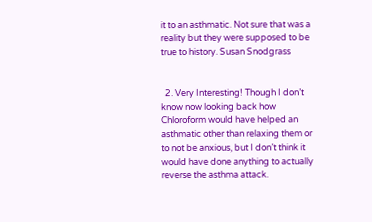it to an asthmatic. Not sure that was a reality but they were supposed to be true to history. Susan Snodgrass


  2. Very Interesting! Though I don’t know now looking back how Chloroform would have helped an asthmatic other than relaxing them or to not be anxious, but I don’t think it would have done anything to actually reverse the asthma attack.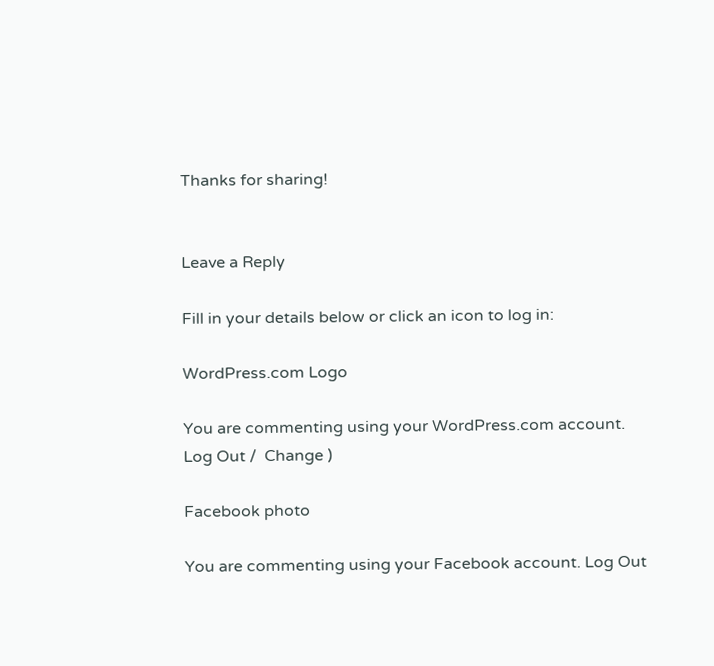Thanks for sharing!


Leave a Reply

Fill in your details below or click an icon to log in:

WordPress.com Logo

You are commenting using your WordPress.com account. Log Out /  Change )

Facebook photo

You are commenting using your Facebook account. Log Out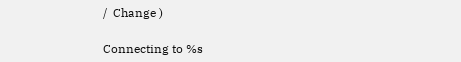/  Change )

Connecting to %s